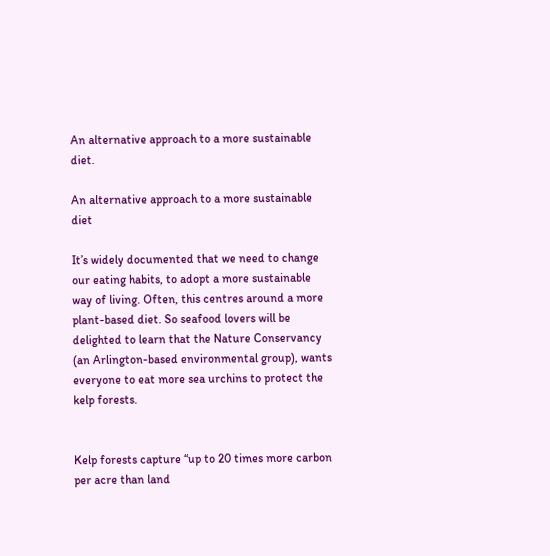An alternative approach to a more sustainable diet.

An alternative approach to a more sustainable diet

It’s widely documented that we need to change our eating habits, to adopt a more sustainable way of living. Often, this centres around a more plant-based diet. So seafood lovers will be delighted to learn that the Nature Conservancy (an Arlington-based environmental group), wants everyone to eat more sea urchins to protect the kelp forests.


Kelp forests capture “up to 20 times more carbon per acre than land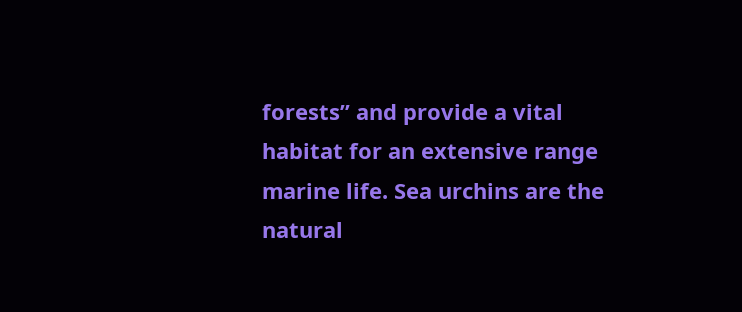forests” and provide a vital habitat for an extensive range marine life. Sea urchins are the natural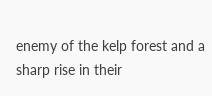enemy of the kelp forest and a sharp rise in their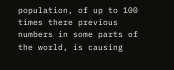population, of up to 100 times there previous numbers in some parts of the world, is causing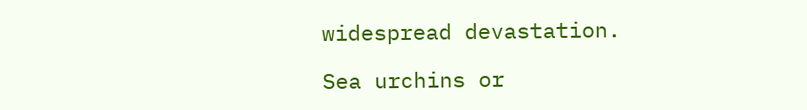widespread devastation.

Sea urchins or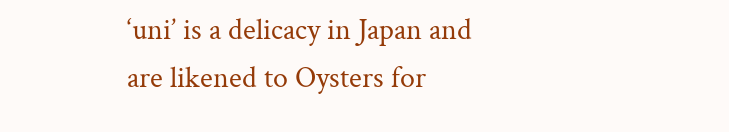‘uni’ is a delicacy in Japan and are likened to Oysters for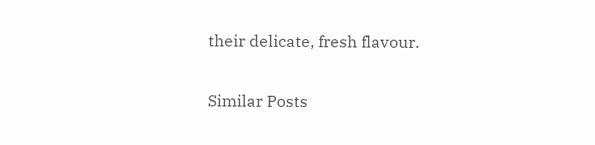their delicate, fresh flavour.

Similar Posts